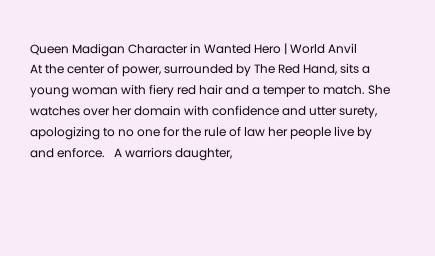Queen Madigan Character in Wanted Hero | World Anvil
At the center of power, surrounded by The Red Hand, sits a young woman with fiery red hair and a temper to match. She watches over her domain with confidence and utter surety, apologizing to no one for the rule of law her people live by and enforce.   A warriors daughter,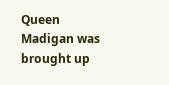Queen Madigan was brought up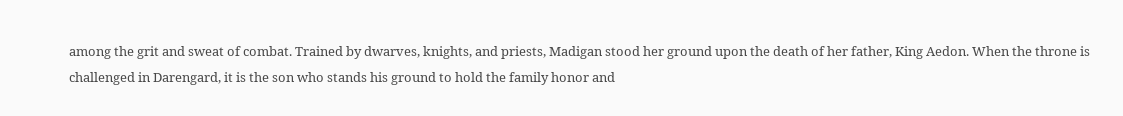among the grit and sweat of combat. Trained by dwarves, knights, and priests, Madigan stood her ground upon the death of her father, King Aedon. When the throne is challenged in Darengard, it is the son who stands his ground to hold the family honor and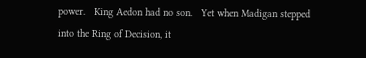power.   King Aedon had no son.   Yet when Madigan stepped into the Ring of Decision, it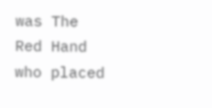was The Red Hand who placed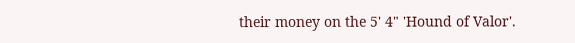their money on the 5' 4" 'Hound of Valor'.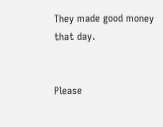They made good money that day.


Please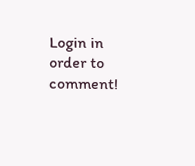Login in order to comment!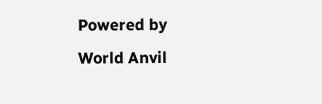Powered by World Anvil